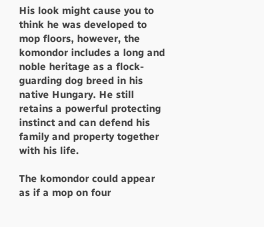His look might cause you to think he was developed to mop floors, however, the komondor includes a long and noble heritage as a flock-guarding dog breed in his native Hungary. He still retains a powerful protecting instinct and can defend his family and property together with his life.

The komondor could appear as if a mop on four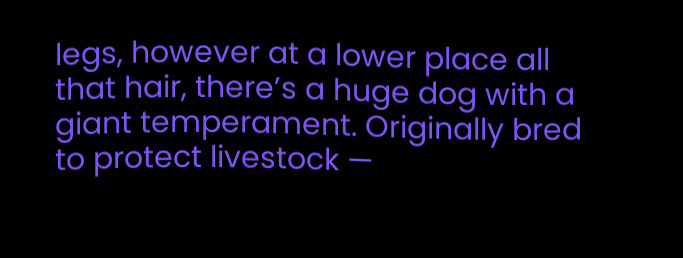legs, however at a lower place all that hair, there’s a huge dog with a giant temperament. Originally bred to protect livestock —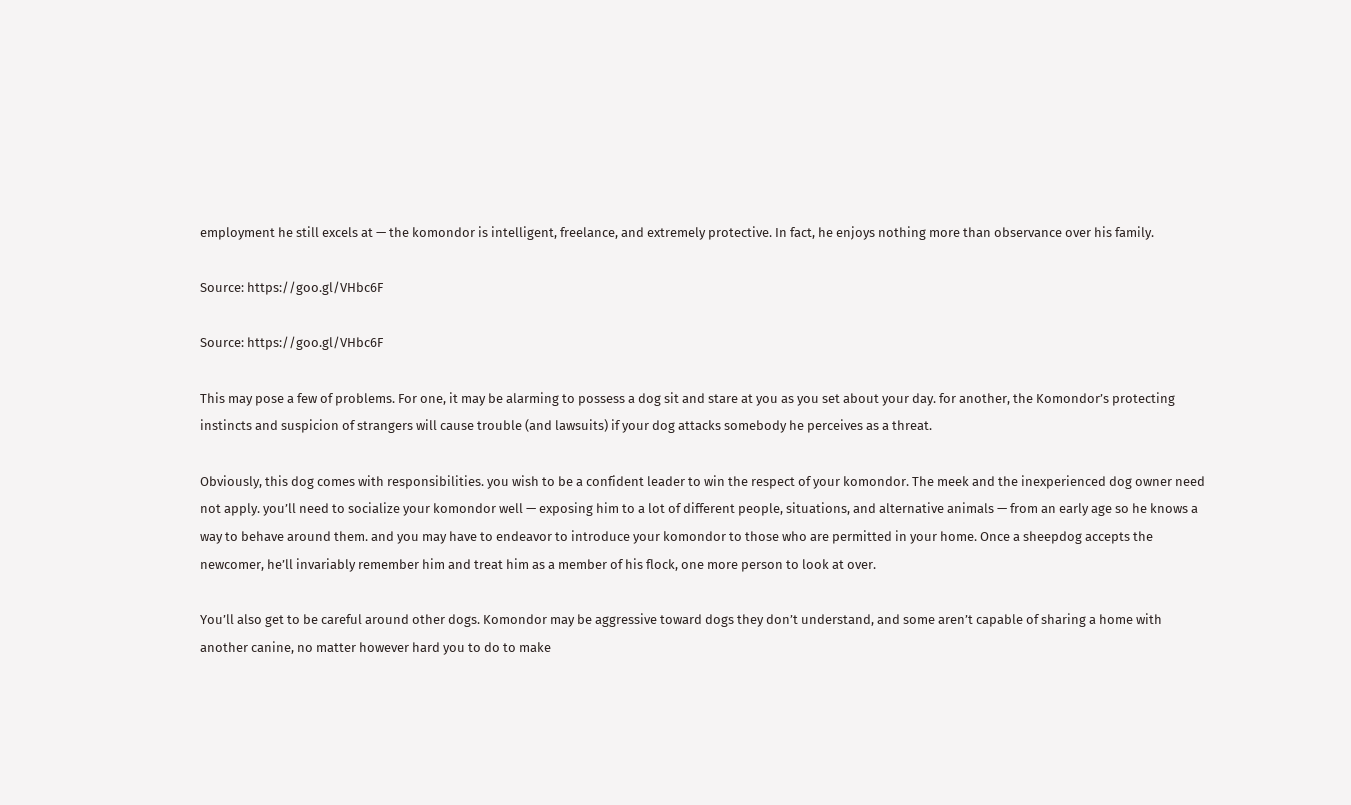employment he still excels at — the komondor is intelligent, freelance, and extremely protective. In fact, he enjoys nothing more than observance over his family.

Source: https://goo.gl/VHbc6F

Source: https://goo.gl/VHbc6F

This may pose a few of problems. For one, it may be alarming to possess a dog sit and stare at you as you set about your day. for another, the Komondor’s protecting instincts and suspicion of strangers will cause trouble (and lawsuits) if your dog attacks somebody he perceives as a threat.

Obviously, this dog comes with responsibilities. you wish to be a confident leader to win the respect of your komondor. The meek and the inexperienced dog owner need not apply. you’ll need to socialize your komondor well — exposing him to a lot of different people, situations, and alternative animals — from an early age so he knows a way to behave around them. and you may have to endeavor to introduce your komondor to those who are permitted in your home. Once a sheepdog accepts the newcomer, he’ll invariably remember him and treat him as a member of his flock, one more person to look at over.

You’ll also get to be careful around other dogs. Komondor may be aggressive toward dogs they don’t understand, and some aren’t capable of sharing a home with another canine, no matter however hard you to do to make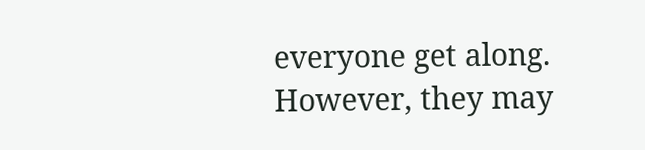everyone get along. However, they may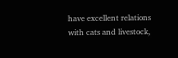have excellent relations with cats and livestock,